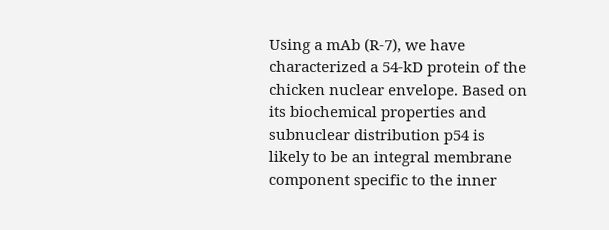Using a mAb (R-7), we have characterized a 54-kD protein of the chicken nuclear envelope. Based on its biochemical properties and subnuclear distribution p54 is likely to be an integral membrane component specific to the inner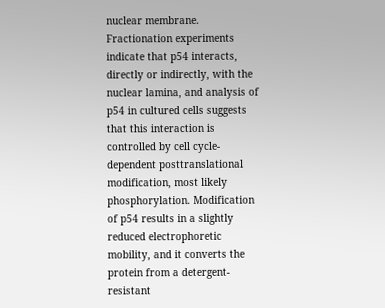nuclear membrane. Fractionation experiments indicate that p54 interacts, directly or indirectly, with the nuclear lamina, and analysis of p54 in cultured cells suggests that this interaction is controlled by cell cycle-dependent posttranslational modification, most likely phosphorylation. Modification of p54 results in a slightly reduced electrophoretic mobility, and it converts the protein from a detergent-resistant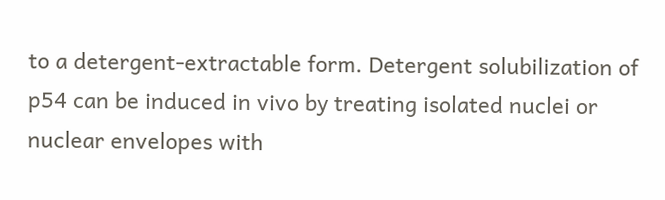to a detergent-extractable form. Detergent solubilization of p54 can be induced in vivo by treating isolated nuclei or nuclear envelopes with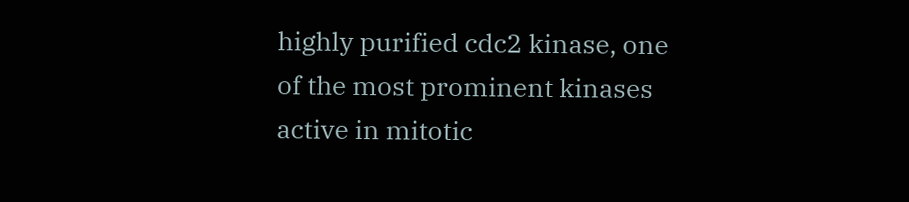highly purified cdc2 kinase, one of the most prominent kinases active in mitotic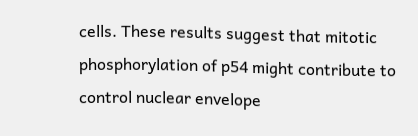cells. These results suggest that mitotic phosphorylation of p54 might contribute to control nuclear envelope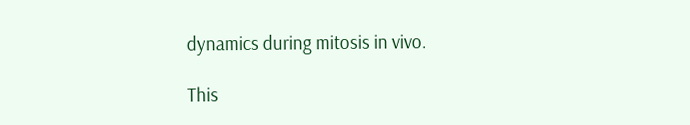dynamics during mitosis in vivo.

This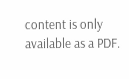content is only available as a PDF.